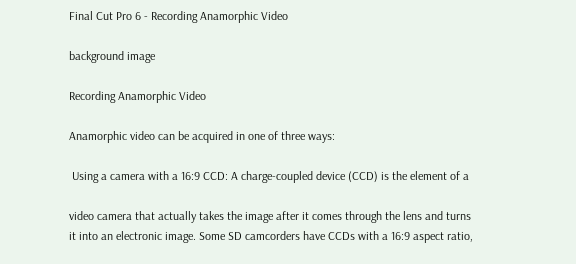Final Cut Pro 6 - Recording Anamorphic Video

background image

Recording Anamorphic Video

Anamorphic video can be acquired in one of three ways:

 Using a camera with a 16:9 CCD: A charge-coupled device (CCD) is the element of a

video camera that actually takes the image after it comes through the lens and turns
it into an electronic image. Some SD camcorders have CCDs with a 16:9 aspect ratio,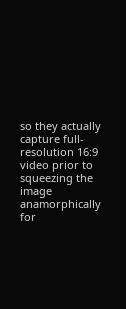so they actually capture full-resolution 16:9 video prior to squeezing the image
anamorphically for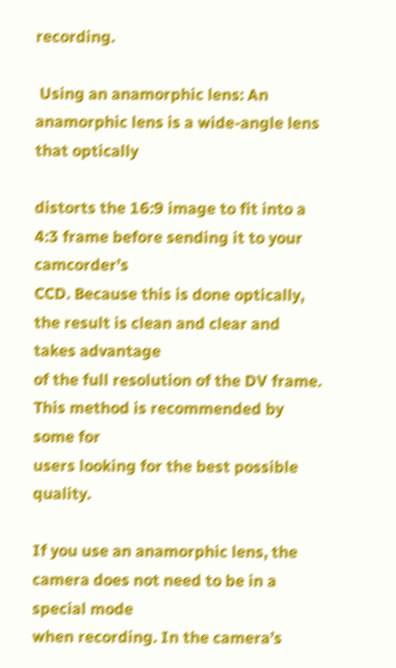recording.

 Using an anamorphic lens: An anamorphic lens is a wide-angle lens that optically

distorts the 16:9 image to fit into a 4:3 frame before sending it to your camcorder’s
CCD. Because this is done optically, the result is clean and clear and takes advantage
of the full resolution of the DV frame. This method is recommended by some for
users looking for the best possible quality.

If you use an anamorphic lens, the camera does not need to be in a special mode
when recording. In the camera’s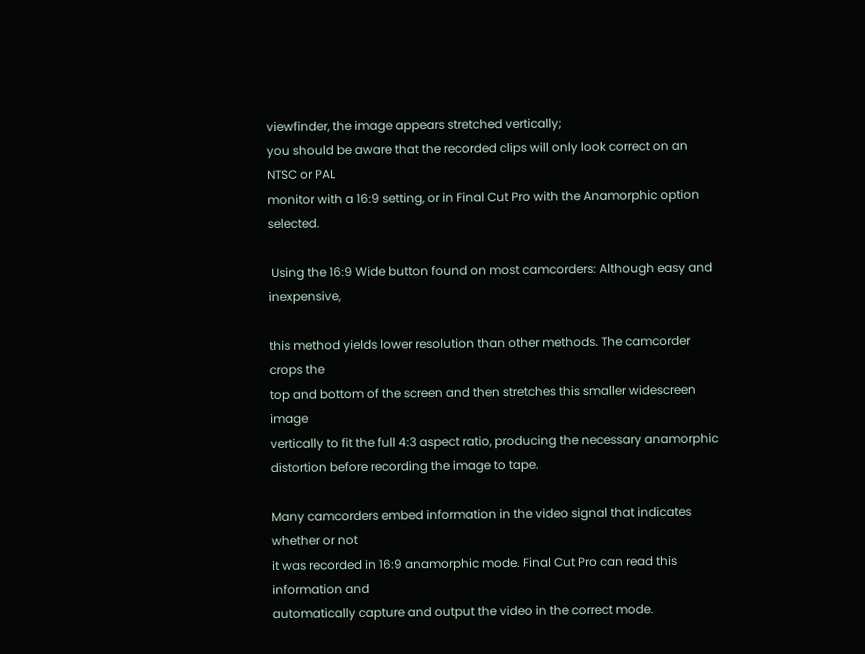viewfinder, the image appears stretched vertically;
you should be aware that the recorded clips will only look correct on an NTSC or PAL
monitor with a 16:9 setting, or in Final Cut Pro with the Anamorphic option selected.

 Using the 16:9 Wide button found on most camcorders: Although easy and inexpensive,

this method yields lower resolution than other methods. The camcorder crops the
top and bottom of the screen and then stretches this smaller widescreen image
vertically to fit the full 4:3 aspect ratio, producing the necessary anamorphic
distortion before recording the image to tape.

Many camcorders embed information in the video signal that indicates whether or not
it was recorded in 16:9 anamorphic mode. Final Cut Pro can read this information and
automatically capture and output the video in the correct mode.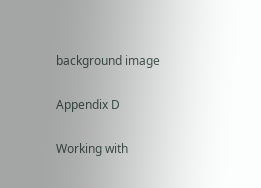background image

Appendix D

Working with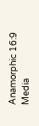Anamorphic 16:9 Media